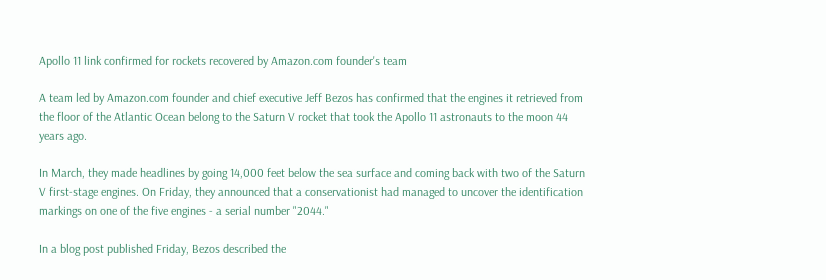Apollo 11 link confirmed for rockets recovered by Amazon.com founder's team

A team led by Amazon.com founder and chief executive Jeff Bezos has confirmed that the engines it retrieved from the floor of the Atlantic Ocean belong to the Saturn V rocket that took the Apollo 11 astronauts to the moon 44 years ago.

In March, they made headlines by going 14,000 feet below the sea surface and coming back with two of the Saturn V first-stage engines. On Friday, they announced that a conservationist had managed to uncover the identification markings on one of the five engines - a serial number "2044."

In a blog post published Friday, Bezos described the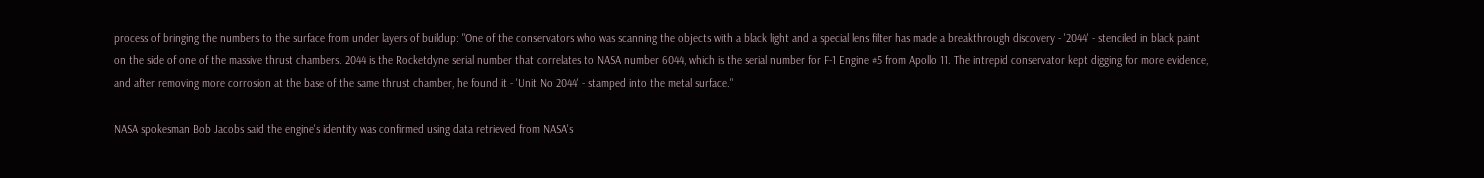process of bringing the numbers to the surface from under layers of buildup: "One of the conservators who was scanning the objects with a black light and a special lens filter has made a breakthrough discovery - '2044' - stenciled in black paint on the side of one of the massive thrust chambers. 2044 is the Rocketdyne serial number that correlates to NASA number 6044, which is the serial number for F-1 Engine #5 from Apollo 11. The intrepid conservator kept digging for more evidence, and after removing more corrosion at the base of the same thrust chamber, he found it - 'Unit No 2044' - stamped into the metal surface."

NASA spokesman Bob Jacobs said the engine's identity was confirmed using data retrieved from NASA's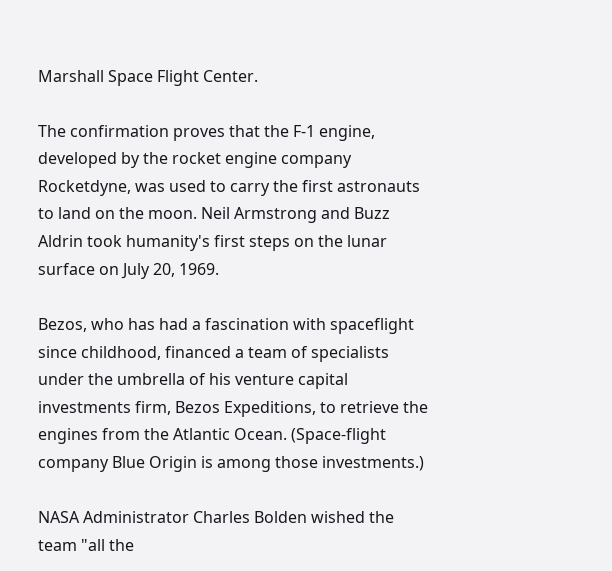Marshall Space Flight Center.

The confirmation proves that the F-1 engine, developed by the rocket engine company Rocketdyne, was used to carry the first astronauts to land on the moon. Neil Armstrong and Buzz Aldrin took humanity's first steps on the lunar surface on July 20, 1969.

Bezos, who has had a fascination with spaceflight since childhood, financed a team of specialists under the umbrella of his venture capital investments firm, Bezos Expeditions, to retrieve the engines from the Atlantic Ocean. (Space-flight company Blue Origin is among those investments.)

NASA Administrator Charles Bolden wished the team "all the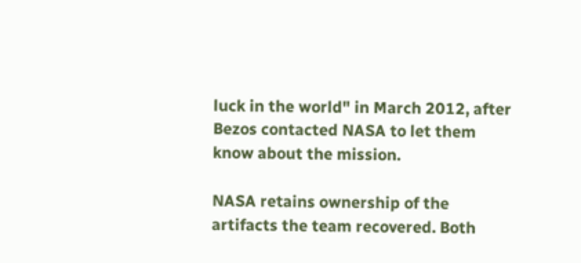luck in the world" in March 2012, after Bezos contacted NASA to let them know about the mission.

NASA retains ownership of the artifacts the team recovered. Both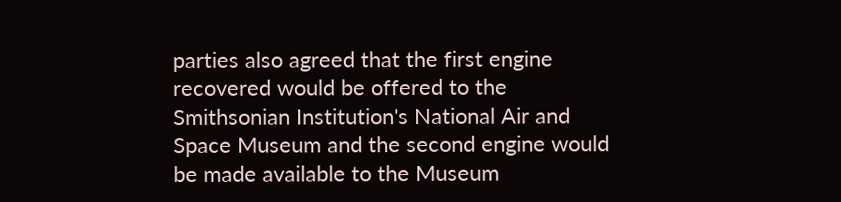parties also agreed that the first engine recovered would be offered to the Smithsonian Institution's National Air and Space Museum and the second engine would be made available to the Museum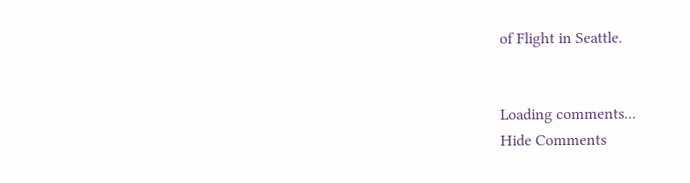of Flight in Seattle.


Loading comments...
Hide Comments